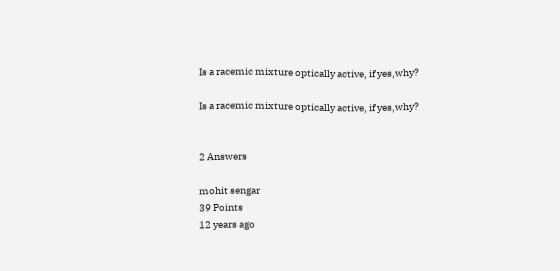Is a racemic mixture optically active, if yes,why?

Is a racemic mixture optically active, if yes,why?


2 Answers

mohit sengar
39 Points
12 years ago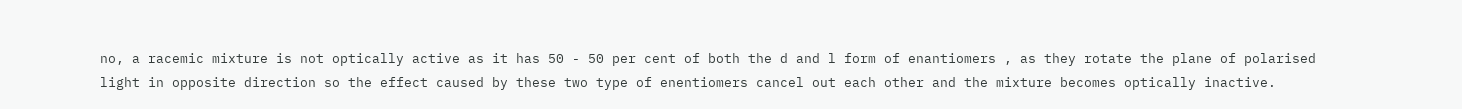no, a racemic mixture is not optically active as it has 50 - 50 per cent of both the d and l form of enantiomers , as they rotate the plane of polarised light in opposite direction so the effect caused by these two type of enentiomers cancel out each other and the mixture becomes optically inactive.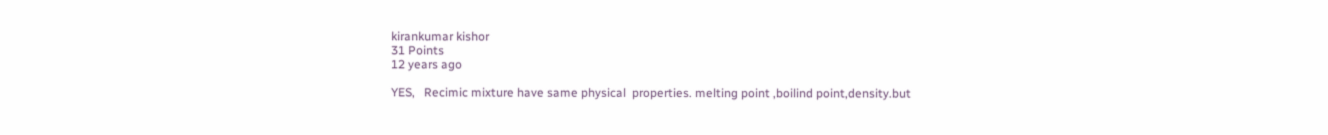kirankumar kishor
31 Points
12 years ago

YES,   Recimic mixture have same physical  properties. melting point ,boilind point,density.but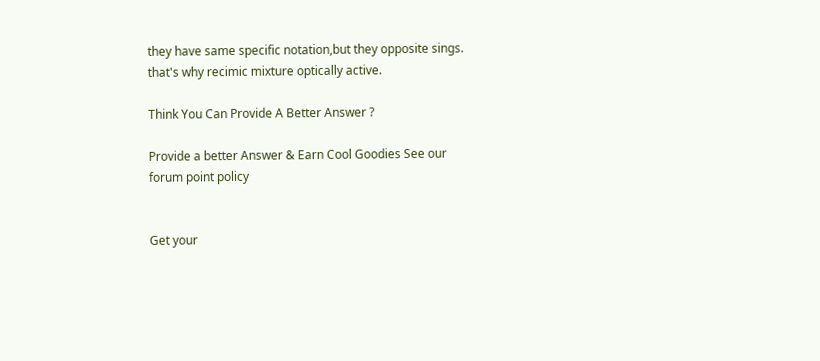they have same specific notation,but they opposite sings. that's why recimic mixture optically active.

Think You Can Provide A Better Answer ?

Provide a better Answer & Earn Cool Goodies See our forum point policy


Get your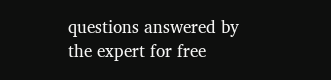questions answered by the expert for free